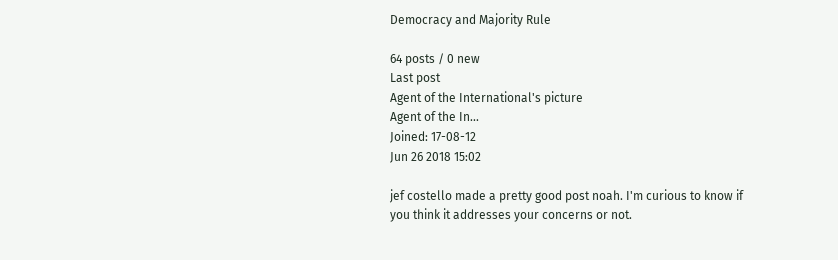Democracy and Majority Rule

64 posts / 0 new
Last post
Agent of the International's picture
Agent of the In...
Joined: 17-08-12
Jun 26 2018 15:02

jef costello made a pretty good post noah. I'm curious to know if you think it addresses your concerns or not.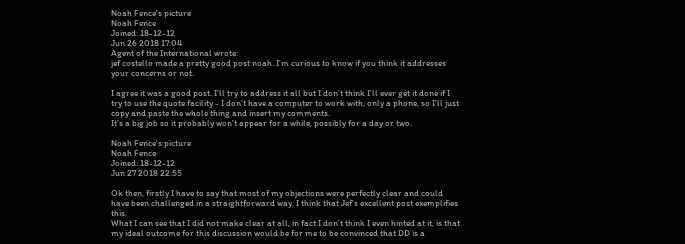Noah Fence's picture
Noah Fence
Joined: 18-12-12
Jun 26 2018 17:04
Agent of the International wrote:
jef costello made a pretty good post noah. I'm curious to know if you think it addresses your concerns or not.

I agree it was a good post. I’ll try to address it all but I don’t think I’ll ever get it done if I try to use the quote facility - I don’t have a computer to work with, only a phone, so I’ll just copy and paste the whole thing and insert my comments.
It’s a big job so it probably won’t appear for a while, possibly for a day or two.

Noah Fence's picture
Noah Fence
Joined: 18-12-12
Jun 27 2018 22:55

Ok then, firstly I have to say that most of my objections were perfectly clear and could have been challenged in a straightforward way. I think that Jef’s excellent post exemplifies this.
What I can see that I did not make clear at all, in fact I don’t think I even hinted at it, is that my ideal outcome for this discussion would be for me to be convinced that DD is a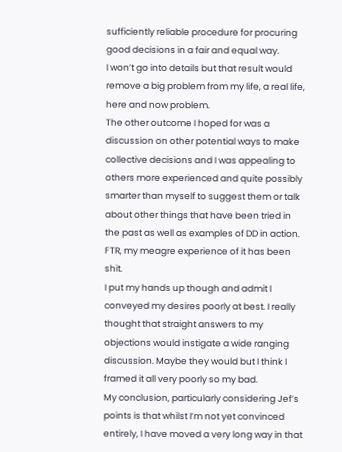sufficiently reliable procedure for procuring good decisions in a fair and equal way.
I won’t go into details but that result would remove a big problem from my life, a real life, here and now problem.
The other outcome I hoped for was a discussion on other potential ways to make collective decisions and I was appealing to others more experienced and quite possibly smarter than myself to suggest them or talk about other things that have been tried in the past as well as examples of DD in action. FTR, my meagre experience of it has been shit.
I put my hands up though and admit I conveyed my desires poorly at best. I really thought that straight answers to my objections would instigate a wide ranging discussion. Maybe they would but I think I framed it all very poorly so my bad.
My conclusion, particularly considering Jef’s points is that whilst I’m not yet convinced entirely, I have moved a very long way in that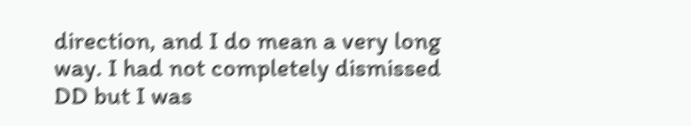direction, and I do mean a very long way. I had not completely dismissed DD but I was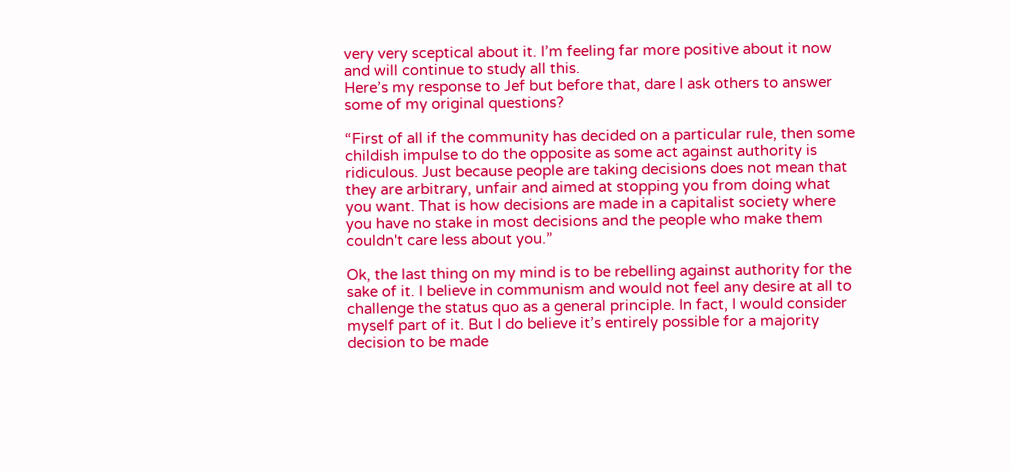very very sceptical about it. I’m feeling far more positive about it now and will continue to study all this.
Here’s my response to Jef but before that, dare I ask others to answer some of my original questions?

“First of all if the community has decided on a particular rule, then some childish impulse to do the opposite as some act against authority is ridiculous. Just because people are taking decisions does not mean that they are arbitrary, unfair and aimed at stopping you from doing what you want. That is how decisions are made in a capitalist society where you have no stake in most decisions and the people who make them couldn't care less about you.”

Ok, the last thing on my mind is to be rebelling against authority for the sake of it. I believe in communism and would not feel any desire at all to challenge the status quo as a general principle. In fact, I would consider myself part of it. But I do believe it’s entirely possible for a majority decision to be made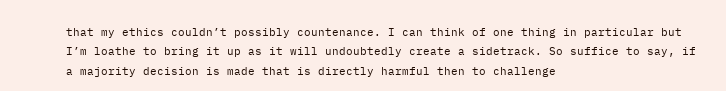that my ethics couldn’t possibly countenance. I can think of one thing in particular but I’m loathe to bring it up as it will undoubtedly create a sidetrack. So suffice to say, if a majority decision is made that is directly harmful then to challenge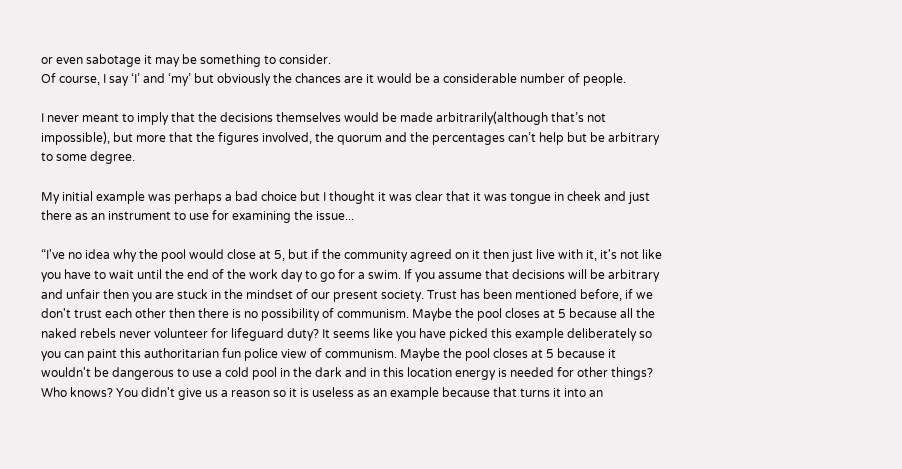or even sabotage it may be something to consider.
Of course, I say ‘I’ and ‘my’ but obviously the chances are it would be a considerable number of people.

I never meant to imply that the decisions themselves would be made arbitrarily(although that’s not impossible), but more that the figures involved, the quorum and the percentages can’t help but be arbitrary to some degree.

My initial example was perhaps a bad choice but I thought it was clear that it was tongue in cheek and just there as an instrument to use for examining the issue...

“I've no idea why the pool would close at 5, but if the community agreed on it then just live with it, it's not like you have to wait until the end of the work day to go for a swim. If you assume that decisions will be arbitrary and unfair then you are stuck in the mindset of our present society. Trust has been mentioned before, if we don't trust each other then there is no possibility of communism. Maybe the pool closes at 5 because all the naked rebels never volunteer for lifeguard duty? It seems like you have picked this example deliberately so you can paint this authoritarian fun police view of communism. Maybe the pool closes at 5 because it wouldn't be dangerous to use a cold pool in the dark and in this location energy is needed for other things? Who knows? You didn't give us a reason so it is useless as an example because that turns it into an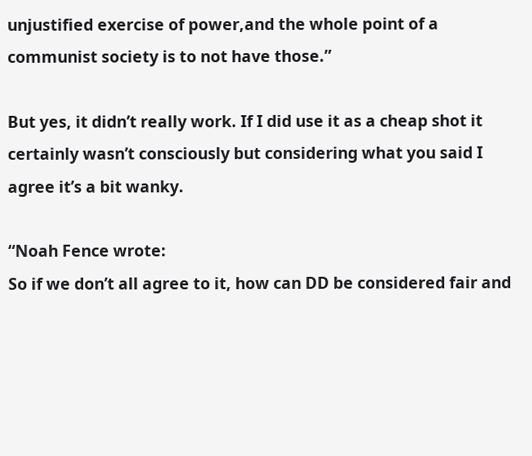unjustified exercise of power,and the whole point of a communist society is to not have those.”

But yes, it didn’t really work. If I did use it as a cheap shot it certainly wasn’t consciously but considering what you said I agree it’s a bit wanky.

“Noah Fence wrote:
So if we don’t all agree to it, how can DD be considered fair and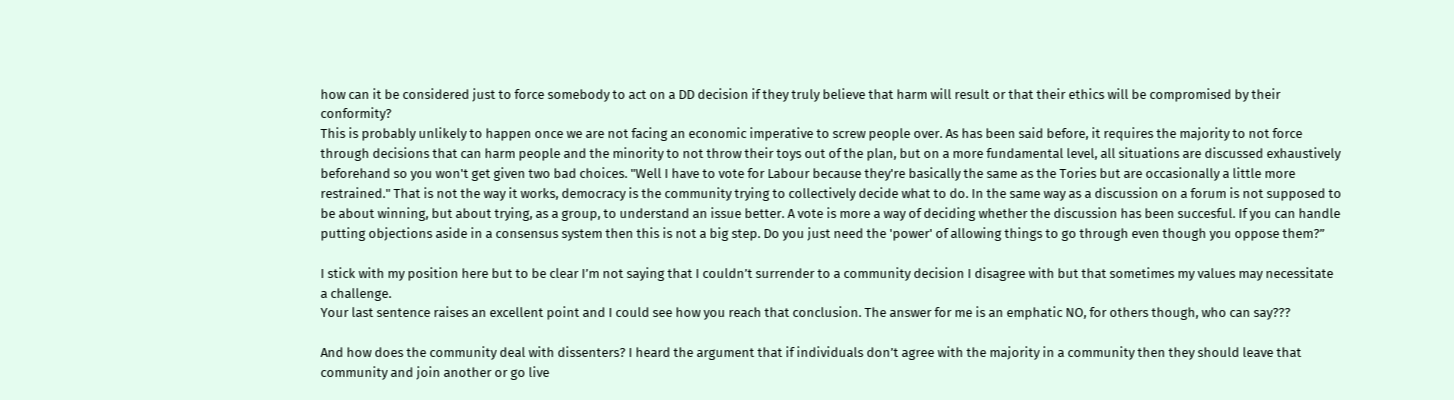how can it be considered just to force somebody to act on a DD decision if they truly believe that harm will result or that their ethics will be compromised by their conformity?
This is probably unlikely to happen once we are not facing an economic imperative to screw people over. As has been said before, it requires the majority to not force through decisions that can harm people and the minority to not throw their toys out of the plan, but on a more fundamental level, all situations are discussed exhaustively beforehand so you won't get given two bad choices. "Well I have to vote for Labour because they're basically the same as the Tories but are occasionally a little more restrained." That is not the way it works, democracy is the community trying to collectively decide what to do. In the same way as a discussion on a forum is not supposed to be about winning, but about trying, as a group, to understand an issue better. A vote is more a way of deciding whether the discussion has been succesful. If you can handle putting objections aside in a consensus system then this is not a big step. Do you just need the 'power' of allowing things to go through even though you oppose them?”

I stick with my position here but to be clear I’m not saying that I couldn’t surrender to a community decision I disagree with but that sometimes my values may necessitate a challenge.
Your last sentence raises an excellent point and I could see how you reach that conclusion. The answer for me is an emphatic NO, for others though, who can say???

And how does the community deal with dissenters? I heard the argument that if individuals don’t agree with the majority in a community then they should leave that community and join another or go live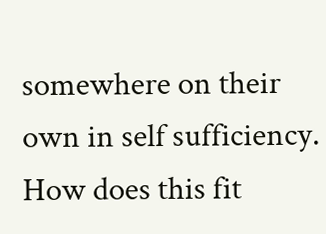somewhere on their own in self sufficiency. How does this fit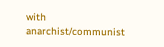with anarchist/communist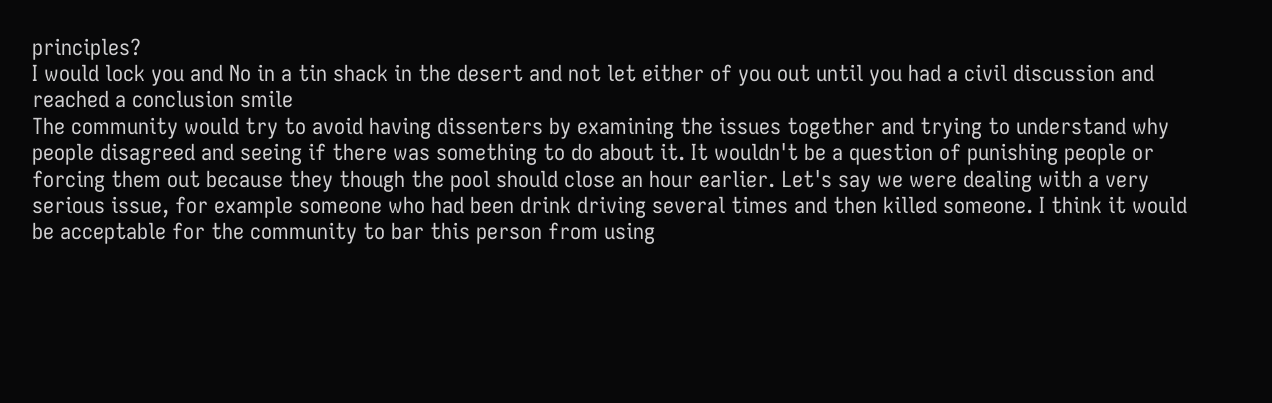principles?
I would lock you and No in a tin shack in the desert and not let either of you out until you had a civil discussion and reached a conclusion smile
The community would try to avoid having dissenters by examining the issues together and trying to understand why people disagreed and seeing if there was something to do about it. It wouldn't be a question of punishing people or forcing them out because they though the pool should close an hour earlier. Let's say we were dealing with a very serious issue, for example someone who had been drink driving several times and then killed someone. I think it would be acceptable for the community to bar this person from using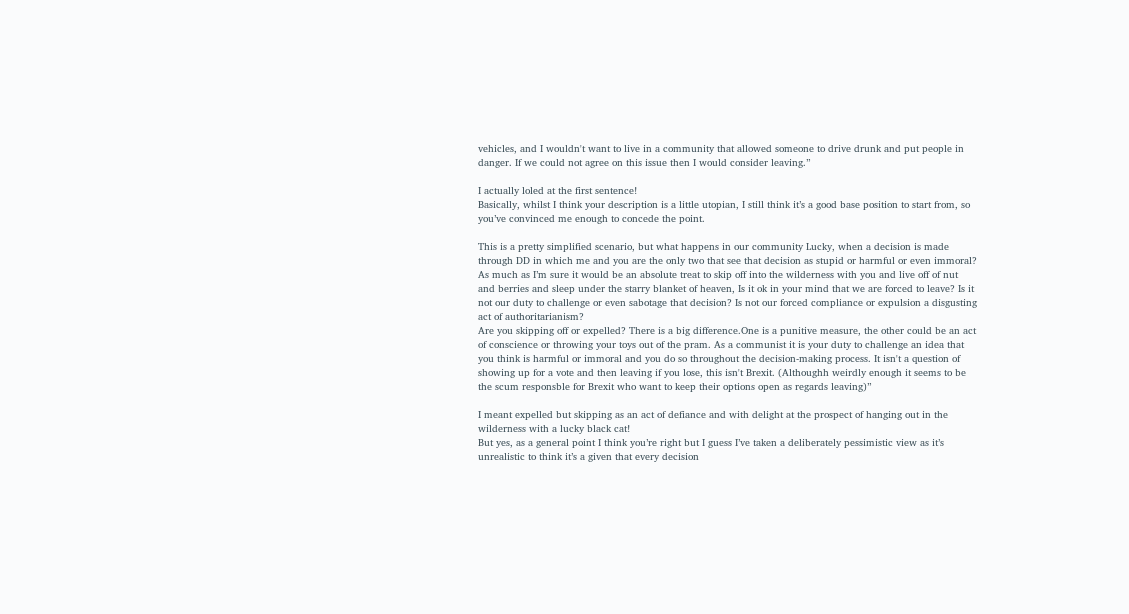vehicles, and I wouldn't want to live in a community that allowed someone to drive drunk and put people in danger. If we could not agree on this issue then I would consider leaving.”

I actually loled at the first sentence!
Basically, whilst I think your description is a little utopian, I still think it’s a good base position to start from, so you’ve convinced me enough to concede the point.

This is a pretty simplified scenario, but what happens in our community Lucky, when a decision is made through DD in which me and you are the only two that see that decision as stupid or harmful or even immoral? As much as I’m sure it would be an absolute treat to skip off into the wilderness with you and live off of nut and berries and sleep under the starry blanket of heaven, Is it ok in your mind that we are forced to leave? Is it not our duty to challenge or even sabotage that decision? Is not our forced compliance or expulsion a disgusting act of authoritarianism?
Are you skipping off or expelled? There is a big difference.One is a punitive measure, the other could be an act of conscience or throwing your toys out of the pram. As a communist it is your duty to challenge an idea that you think is harmful or immoral and you do so throughout the decision-making process. It isn't a question of showing up for a vote and then leaving if you lose, this isn't Brexit. (Althoughh weirdly enough it seems to be the scum responsble for Brexit who want to keep their options open as regards leaving)”

I meant expelled but skipping as an act of defiance and with delight at the prospect of hanging out in the wilderness with a lucky black cat!
But yes, as a general point I think you’re right but I guess I’ve taken a deliberately pessimistic view as it’s unrealistic to think it’s a given that every decision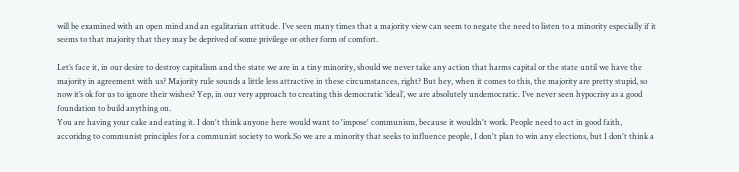will be examined with an open mind and an egalitarian attitude. I’ve seen many times that a majority view can seem to negate the need to listen to a minority especially if it seems to that majority that they may be deprived of some privilege or other form of comfort.

Let’s face it, in our desire to destroy capitalism and the state we are in a tiny minority, should we never take any action that harms capital or the state until we have the majority in agreement with us? Majority rule sounds a little less attractive in these circumstances, right? But hey, when it comes to this, the majority are pretty stupid, so now it’s ok for us to ignore their wishes? Yep, in our very approach to creating this democratic ‘ideal’, we are absolutely undemocratic. I’ve never seen hypocrisy as a good foundation to build anything on.
You are having your cake and eating it. I don't think anyone here would want to 'impose' communism, because it wouldn't work. People need to act in good faith, accoridng to communist principles for a communist society to work.So we are a minority that seeks to influence people, I don't plan to win any elections, but I don't think a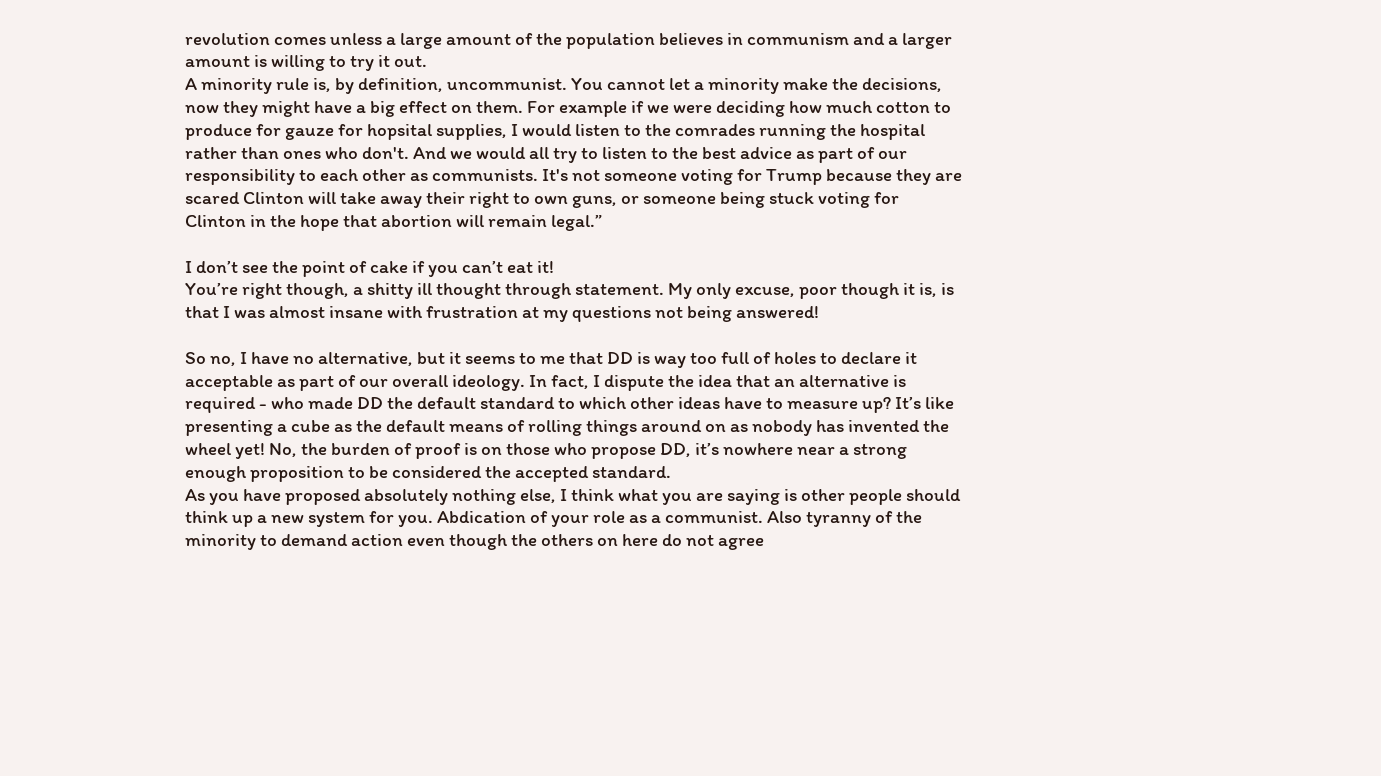revolution comes unless a large amount of the population believes in communism and a larger amount is willing to try it out.
A minority rule is, by definition, uncommunist. You cannot let a minority make the decisions, now they might have a big effect on them. For example if we were deciding how much cotton to produce for gauze for hopsital supplies, I would listen to the comrades running the hospital rather than ones who don't. And we would all try to listen to the best advice as part of our responsibility to each other as communists. It's not someone voting for Trump because they are scared Clinton will take away their right to own guns, or someone being stuck voting for Clinton in the hope that abortion will remain legal.”

I don’t see the point of cake if you can’t eat it!
You’re right though, a shitty ill thought through statement. My only excuse, poor though it is, is that I was almost insane with frustration at my questions not being answered!

So no, I have no alternative, but it seems to me that DD is way too full of holes to declare it acceptable as part of our overall ideology. In fact, I dispute the idea that an alternative is required - who made DD the default standard to which other ideas have to measure up? It’s like presenting a cube as the default means of rolling things around on as nobody has invented the wheel yet! No, the burden of proof is on those who propose DD, it’s nowhere near a strong enough proposition to be considered the accepted standard.
As you have proposed absolutely nothing else, I think what you are saying is other people should think up a new system for you. Abdication of your role as a communist. Also tyranny of the minority to demand action even though the others on here do not agree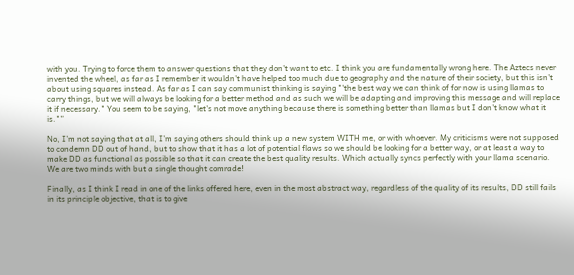with you. Trying to force them to answer questions that they don't want to etc. I think you are fundamentally wrong here. The Aztecs never invented the wheel, as far as I remember it wouldn't have helped too much due to geography and the nature of their society, but this isn't about using squares instead. As far as I can say communist thinking is saying "'the best way we can think of for now is using llamas to carry things, but we will always be looking for a better method and as such we will be adapting and improving this message and will replace it if necessary." You seem to be saying, "let's not move anything because there is something better than llamas but I don't know what it is."”

No, I’m not saying that at all, I’m saying others should think up a new system WITH me, or with whoever. My criticisms were not supposed to condemn DD out of hand, but to show that it has a lot of potential flaws so we should be looking for a better way, or at least a way to make DD as functional as possible so that it can create the best quality results. Which actually syncs perfectly with your llama scenario. We are two minds with but a single thought comrade!

Finally, as I think I read in one of the links offered here, even in the most abstract way, regardless of the quality of its results, DD still fails in its principle objective, that is to give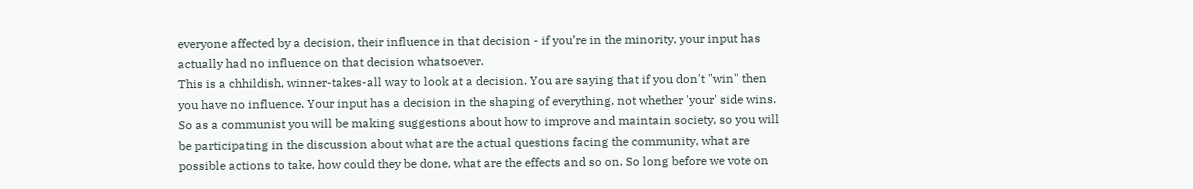everyone affected by a decision, their influence in that decision - if you’re in the minority, your input has actually had no influence on that decision whatsoever.
This is a chhildish, winner-takes-all way to look at a decision. You are saying that if you don't "win" then you have no influence. Your input has a decision in the shaping of everything, not whether 'your' side wins. So as a communist you will be making suggestions about how to improve and maintain society, so you will be participating in the discussion about what are the actual questions facing the community, what are possible actions to take, how could they be done, what are the effects and so on. So long before we vote on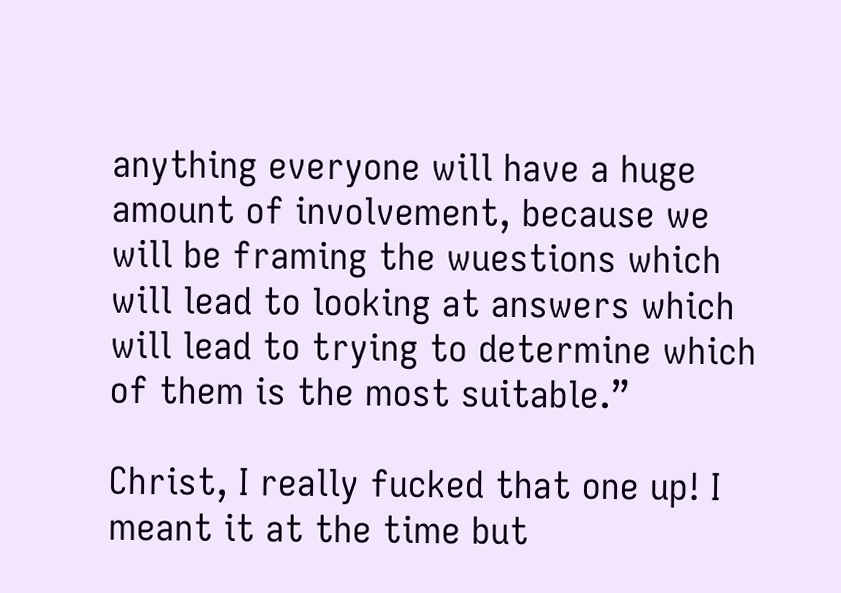anything everyone will have a huge amount of involvement, because we will be framing the wuestions which will lead to looking at answers which will lead to trying to determine which of them is the most suitable.”

Christ, I really fucked that one up! I meant it at the time but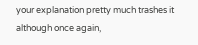your explanation pretty much trashes it although once again,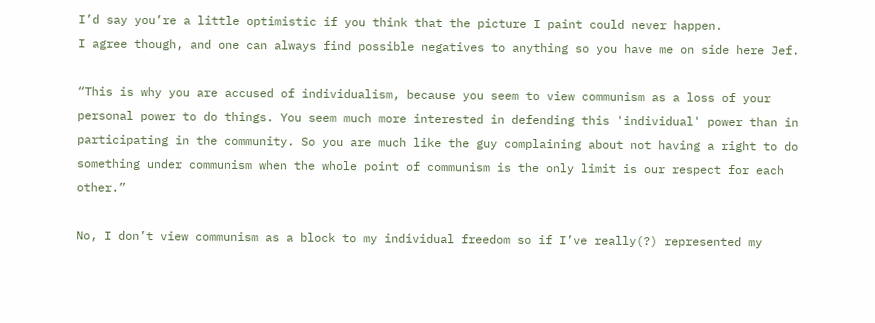I’d say you’re a little optimistic if you think that the picture I paint could never happen.
I agree though, and one can always find possible negatives to anything so you have me on side here Jef.

“This is why you are accused of individualism, because you seem to view communism as a loss of your personal power to do things. You seem much more interested in defending this 'individual' power than in participating in the community. So you are much like the guy complaining about not having a right to do something under communism when the whole point of communism is the only limit is our respect for each other.”

No, I don’t view communism as a block to my individual freedom so if I’ve really(?) represented my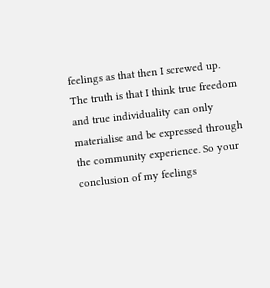feelings as that then I screwed up.
The truth is that I think true freedom and true individuality can only materialise and be expressed through the community experience. So your conclusion of my feelings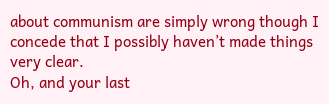about communism are simply wrong though I concede that I possibly haven’t made things very clear.
Oh, and your last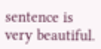sentence is very beautiful.